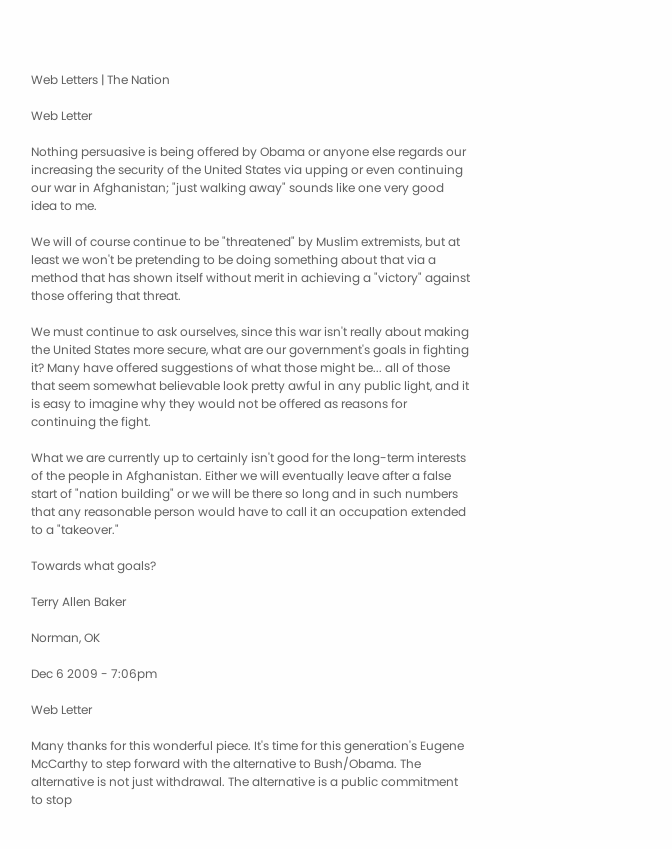Web Letters | The Nation

Web Letter

Nothing persuasive is being offered by Obama or anyone else regards our increasing the security of the United States via upping or even continuing our war in Afghanistan; "just walking away" sounds like one very good idea to me.

We will of course continue to be "threatened" by Muslim extremists, but at least we won't be pretending to be doing something about that via a method that has shown itself without merit in achieving a "victory" against those offering that threat.

We must continue to ask ourselves, since this war isn't really about making the United States more secure, what are our government's goals in fighting it? Many have offered suggestions of what those might be... all of those that seem somewhat believable look pretty awful in any public light, and it is easy to imagine why they would not be offered as reasons for continuing the fight.

What we are currently up to certainly isn't good for the long-term interests of the people in Afghanistan. Either we will eventually leave after a false start of "nation building" or we will be there so long and in such numbers that any reasonable person would have to call it an occupation extended to a "takeover."

Towards what goals?

Terry Allen Baker

Norman, OK

Dec 6 2009 - 7:06pm

Web Letter

Many thanks for this wonderful piece. It's time for this generation's Eugene McCarthy to step forward with the alternative to Bush/Obama. The alternative is not just withdrawal. The alternative is a public commitment to stop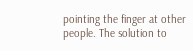pointing the finger at other people. The solution to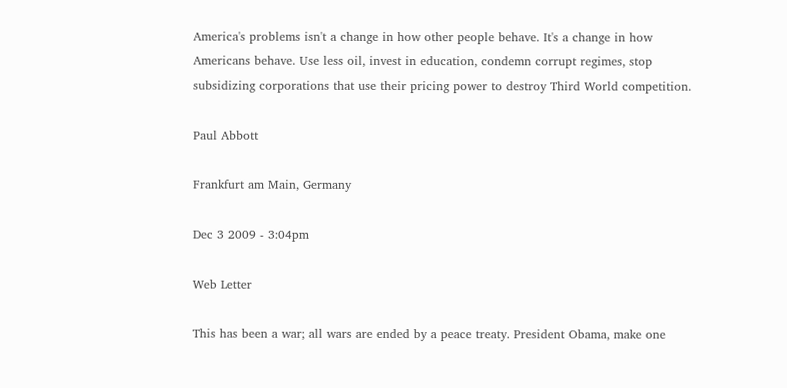America's problems isn't a change in how other people behave. It's a change in how Americans behave. Use less oil, invest in education, condemn corrupt regimes, stop subsidizing corporations that use their pricing power to destroy Third World competition.

Paul Abbott

Frankfurt am Main, Germany

Dec 3 2009 - 3:04pm

Web Letter

This has been a war; all wars are ended by a peace treaty. President Obama, make one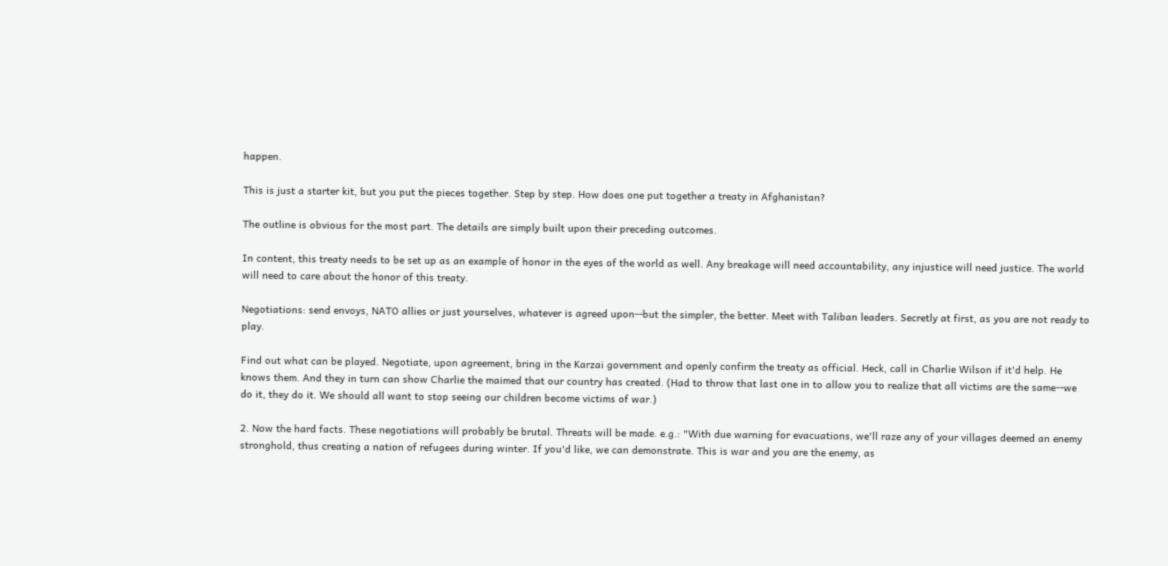happen.

This is just a starter kit, but you put the pieces together. Step by step. How does one put together a treaty in Afghanistan?

The outline is obvious for the most part. The details are simply built upon their preceding outcomes.

In content, this treaty needs to be set up as an example of honor in the eyes of the world as well. Any breakage will need accountability, any injustice will need justice. The world will need to care about the honor of this treaty.

Negotiations: send envoys, NATO allies or just yourselves, whatever is agreed upon--but the simpler, the better. Meet with Taliban leaders. Secretly at first, as you are not ready to play.

Find out what can be played. Negotiate, upon agreement, bring in the Karzai government and openly confirm the treaty as official. Heck, call in Charlie Wilson if it'd help. He knows them. And they in turn can show Charlie the maimed that our country has created. (Had to throw that last one in to allow you to realize that all victims are the same--we do it, they do it. We should all want to stop seeing our children become victims of war.)

2. Now the hard facts. These negotiations will probably be brutal. Threats will be made. e.g.: "With due warning for evacuations, we'll raze any of your villages deemed an enemy stronghold, thus creating a nation of refugees during winter. If you'd like, we can demonstrate. This is war and you are the enemy, as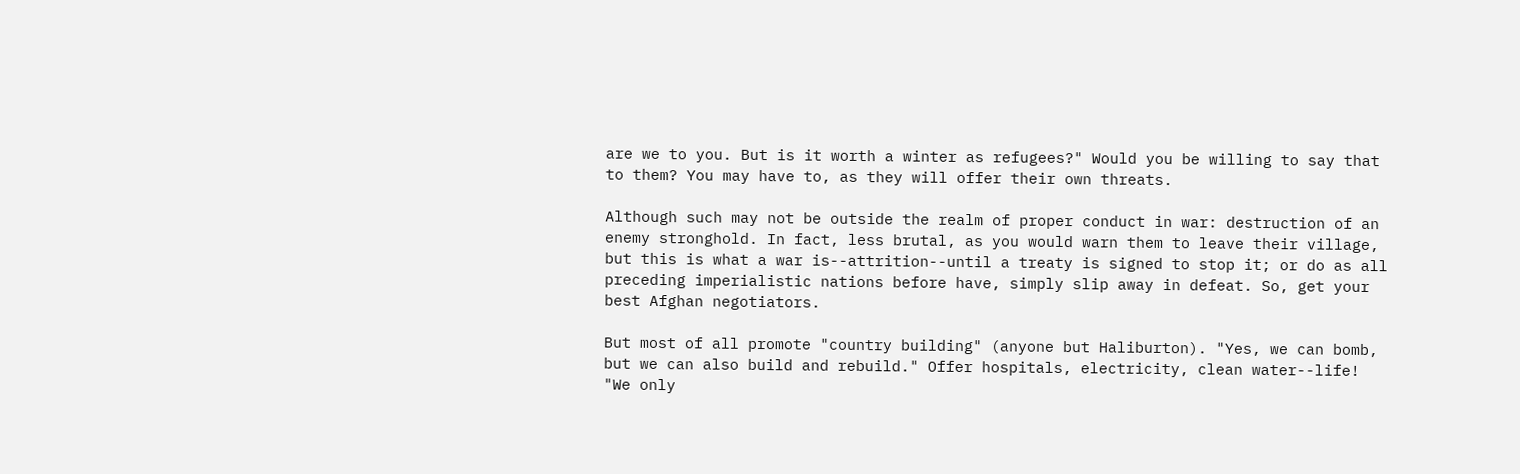are we to you. But is it worth a winter as refugees?" Would you be willing to say that to them? You may have to, as they will offer their own threats.

Although such may not be outside the realm of proper conduct in war: destruction of an enemy stronghold. In fact, less brutal, as you would warn them to leave their village, but this is what a war is--attrition--until a treaty is signed to stop it; or do as all preceding imperialistic nations before have, simply slip away in defeat. So, get your best Afghan negotiators.

But most of all promote "country building" (anyone but Haliburton). "Yes, we can bomb, but we can also build and rebuild." Offer hospitals, electricity, clean water--life! "We only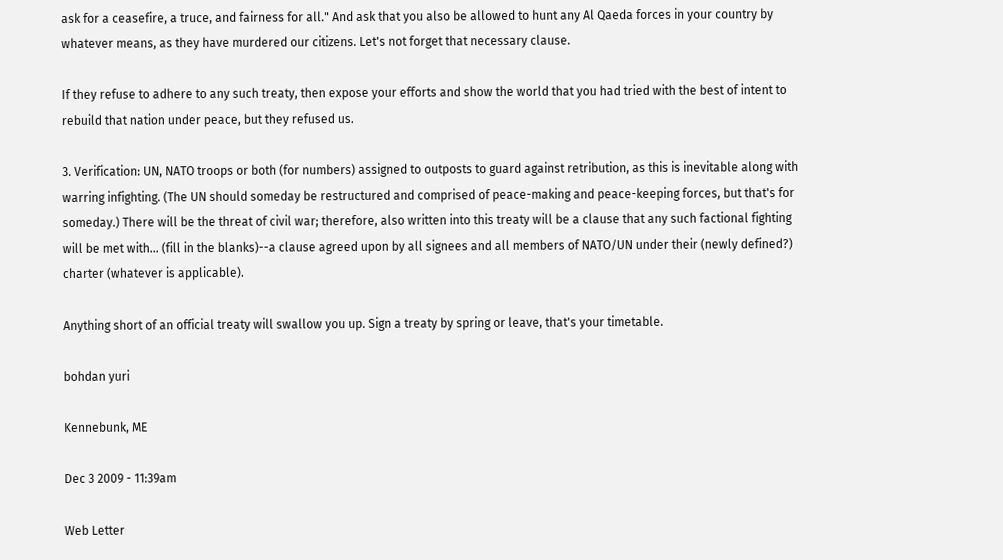ask for a ceasefire, a truce, and fairness for all." And ask that you also be allowed to hunt any Al Qaeda forces in your country by whatever means, as they have murdered our citizens. Let's not forget that necessary clause.

If they refuse to adhere to any such treaty, then expose your efforts and show the world that you had tried with the best of intent to rebuild that nation under peace, but they refused us.

3. Verification: UN, NATO troops or both (for numbers) assigned to outposts to guard against retribution, as this is inevitable along with warring infighting. (The UN should someday be restructured and comprised of peace-making and peace-keeping forces, but that's for someday.) There will be the threat of civil war; therefore, also written into this treaty will be a clause that any such factional fighting will be met with... (fill in the blanks)--a clause agreed upon by all signees and all members of NATO/UN under their (newly defined?) charter (whatever is applicable).

Anything short of an official treaty will swallow you up. Sign a treaty by spring or leave, that's your timetable.

bohdan yuri

Kennebunk, ME

Dec 3 2009 - 11:39am

Web Letter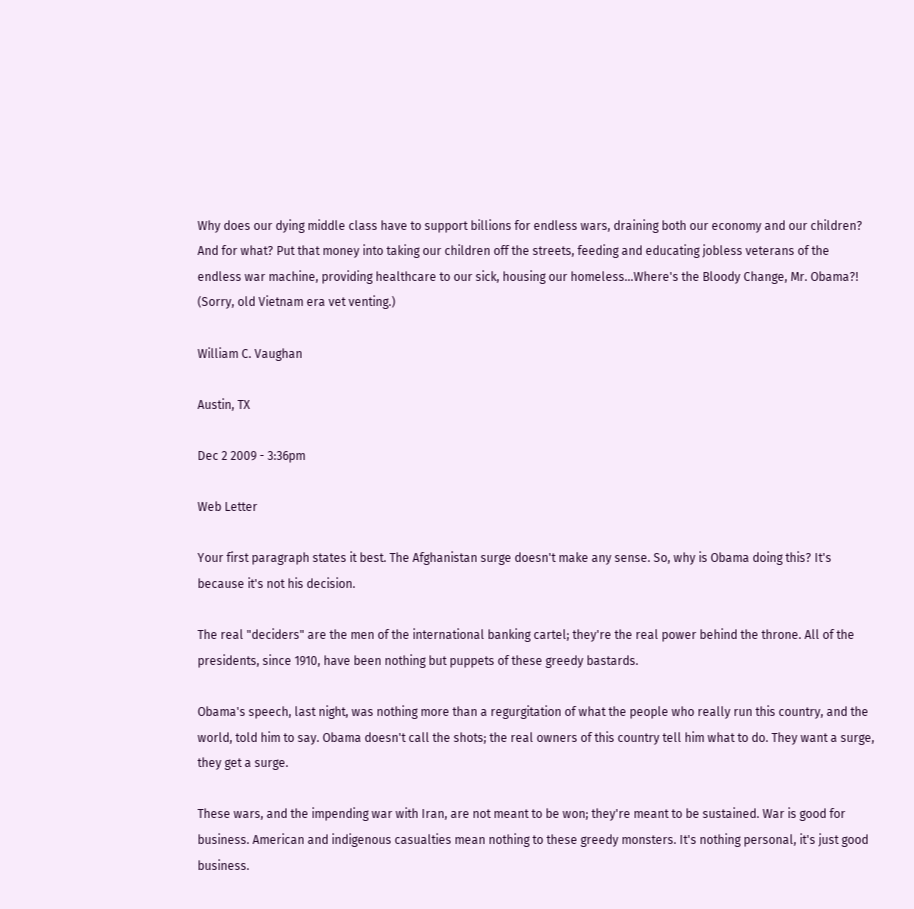Why does our dying middle class have to support billions for endless wars, draining both our economy and our children? And for what? Put that money into taking our children off the streets, feeding and educating jobless veterans of the endless war machine, providing healthcare to our sick, housing our homeless...Where's the Bloody Change, Mr. Obama?! (Sorry, old Vietnam era vet venting.)

William C. Vaughan

Austin, TX

Dec 2 2009 - 3:36pm

Web Letter

Your first paragraph states it best. The Afghanistan surge doesn't make any sense. So, why is Obama doing this? It's because it's not his decision.

The real "deciders" are the men of the international banking cartel; they're the real power behind the throne. All of the presidents, since 1910, have been nothing but puppets of these greedy bastards.

Obama's speech, last night, was nothing more than a regurgitation of what the people who really run this country, and the world, told him to say. Obama doesn't call the shots; the real owners of this country tell him what to do. They want a surge, they get a surge.

These wars, and the impending war with Iran, are not meant to be won; they're meant to be sustained. War is good for business. American and indigenous casualties mean nothing to these greedy monsters. It's nothing personal, it's just good business.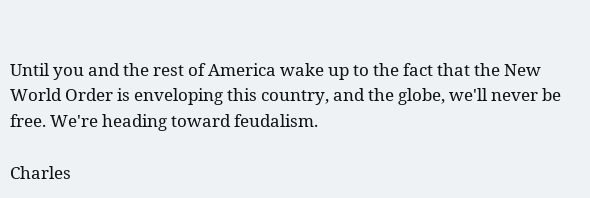Until you and the rest of America wake up to the fact that the New World Order is enveloping this country, and the globe, we'll never be free. We're heading toward feudalism.

Charles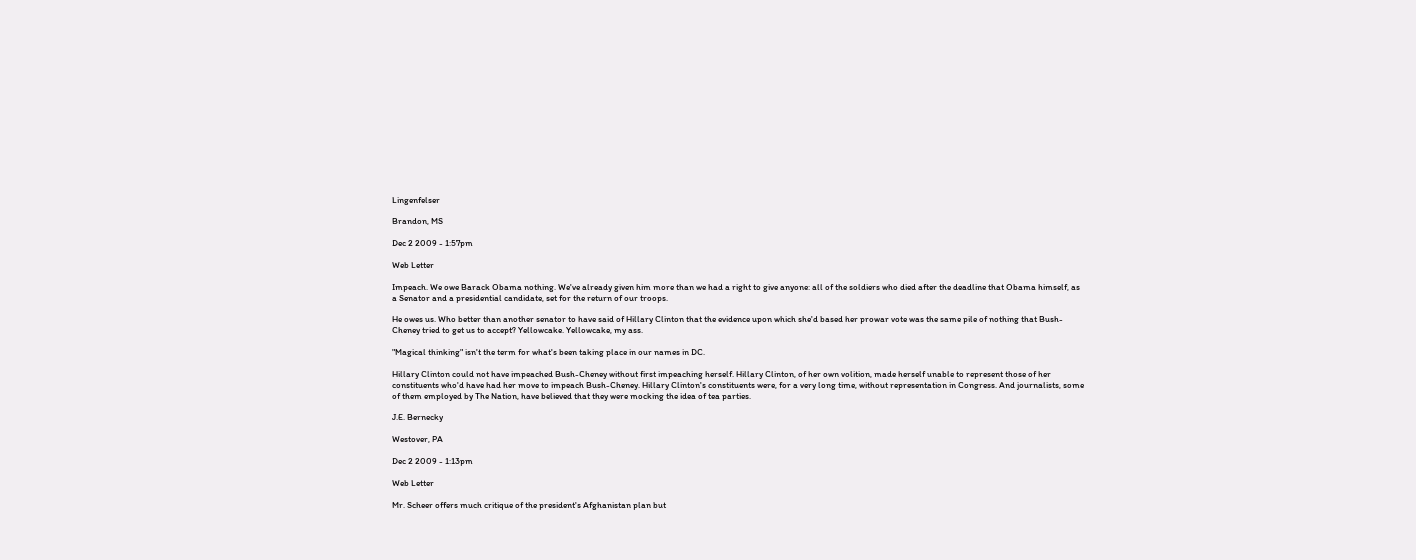Lingenfelser

Brandon, MS

Dec 2 2009 - 1:57pm

Web Letter

Impeach. We owe Barack Obama nothing. We've already given him more than we had a right to give anyone: all of the soldiers who died after the deadline that Obama himself, as a Senator and a presidential candidate, set for the return of our troops.

He owes us. Who better than another senator to have said of Hillary Clinton that the evidence upon which she'd based her prowar vote was the same pile of nothing that Bush-Cheney tried to get us to accept? Yellowcake. Yellowcake, my ass.

"Magical thinking" isn't the term for what's been taking place in our names in DC.

Hillary Clinton could not have impeached Bush-Cheney without first impeaching herself. Hillary Clinton, of her own volition, made herself unable to represent those of her constituents who'd have had her move to impeach Bush-Cheney. Hillary Clinton's constituents were, for a very long time, without representation in Congress. And journalists, some of them employed by The Nation, have believed that they were mocking the idea of tea parties.

J.E. Bernecky

Westover, PA

Dec 2 2009 - 1:13pm

Web Letter

Mr. Scheer offers much critique of the president's Afghanistan plan but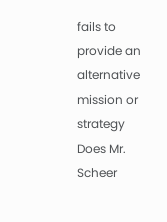fails to provide an alternative mission or strategy Does Mr. Scheer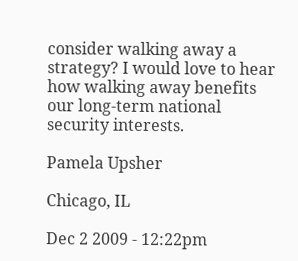consider walking away a strategy? I would love to hear how walking away benefits our long-term national security interests.

Pamela Upsher

Chicago, IL

Dec 2 2009 - 12:22pm